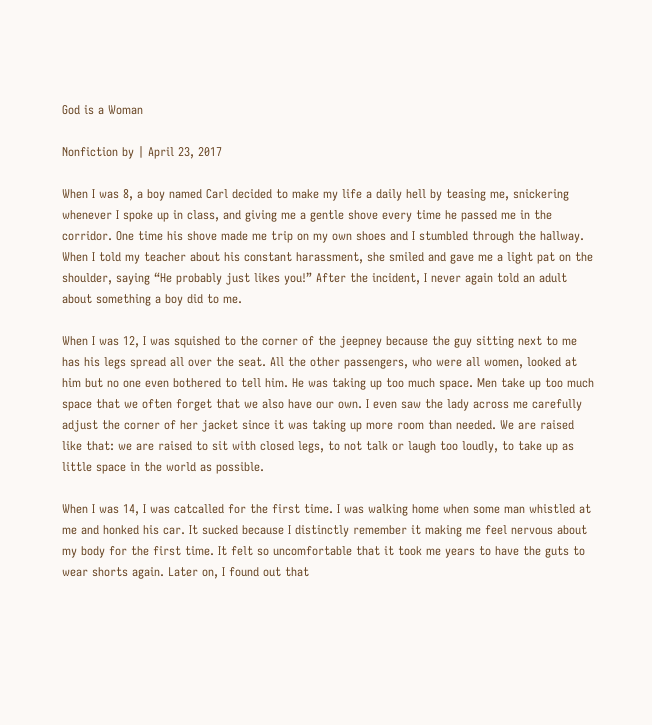God is a Woman

Nonfiction by | April 23, 2017

When I was 8, a boy named Carl decided to make my life a daily hell by teasing me, snickering whenever I spoke up in class, and giving me a gentle shove every time he passed me in the corridor. One time his shove made me trip on my own shoes and I stumbled through the hallway. When I told my teacher about his constant harassment, she smiled and gave me a light pat on the shoulder, saying “He probably just likes you!” After the incident, I never again told an adult about something a boy did to me.

When I was 12, I was squished to the corner of the jeepney because the guy sitting next to me has his legs spread all over the seat. All the other passengers, who were all women, looked at him but no one even bothered to tell him. He was taking up too much space. Men take up too much space that we often forget that we also have our own. I even saw the lady across me carefully adjust the corner of her jacket since it was taking up more room than needed. We are raised like that: we are raised to sit with closed legs, to not talk or laugh too loudly, to take up as little space in the world as possible.

When I was 14, I was catcalled for the first time. I was walking home when some man whistled at me and honked his car. It sucked because I distinctly remember it making me feel nervous about my body for the first time. It felt so uncomfortable that it took me years to have the guts to wear shorts again. Later on, I found out that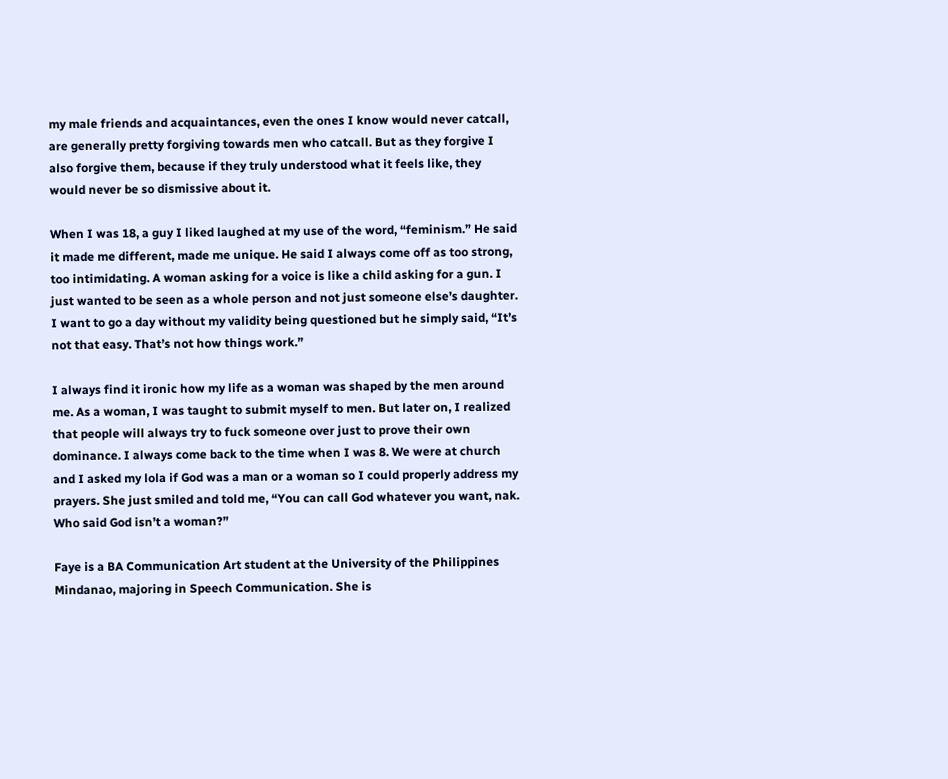my male friends and acquaintances, even the ones I know would never catcall, are generally pretty forgiving towards men who catcall. But as they forgive I also forgive them, because if they truly understood what it feels like, they would never be so dismissive about it.

When I was 18, a guy I liked laughed at my use of the word, “feminism.” He said it made me different, made me unique. He said I always come off as too strong, too intimidating. A woman asking for a voice is like a child asking for a gun. I just wanted to be seen as a whole person and not just someone else’s daughter. I want to go a day without my validity being questioned but he simply said, “It’s not that easy. That’s not how things work.”

I always find it ironic how my life as a woman was shaped by the men around me. As a woman, I was taught to submit myself to men. But later on, I realized that people will always try to fuck someone over just to prove their own dominance. I always come back to the time when I was 8. We were at church and I asked my lola if God was a man or a woman so I could properly address my prayers. She just smiled and told me, “You can call God whatever you want, nak. Who said God isn’t a woman?”

Faye is a BA Communication Art student at the University of the Philippines Mindanao, majoring in Speech Communication. She is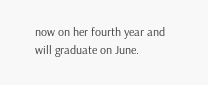now on her fourth year and will graduate on June.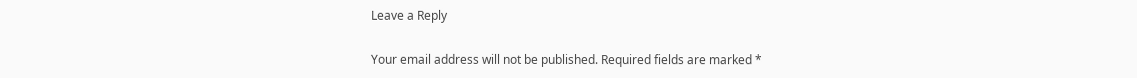Leave a Reply

Your email address will not be published. Required fields are marked *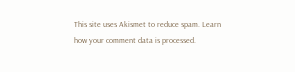This site uses Akismet to reduce spam. Learn how your comment data is processed.